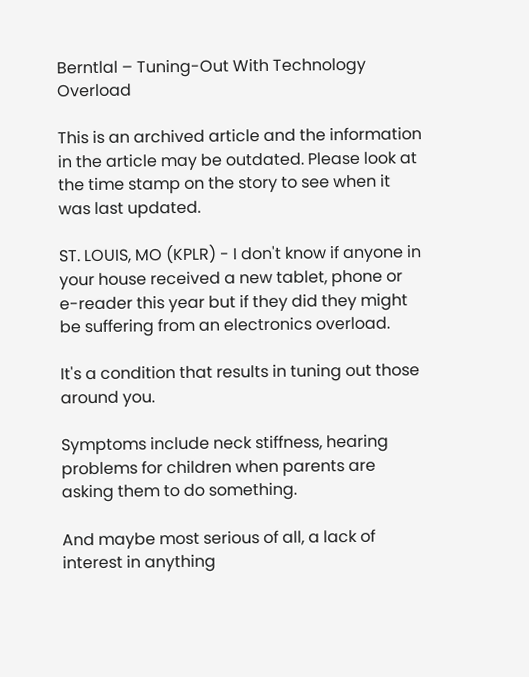Berntlal – Tuning-Out With Technology Overload

This is an archived article and the information in the article may be outdated. Please look at the time stamp on the story to see when it was last updated.

ST. LOUIS, MO (KPLR) - I don't know if anyone in your house received a new tablet, phone or e-reader this year but if they did they might be suffering from an electronics overload.

It's a condition that results in tuning out those around you.

Symptoms include neck stiffness, hearing problems for children when parents are asking them to do something.

And maybe most serious of all, a lack of interest in anything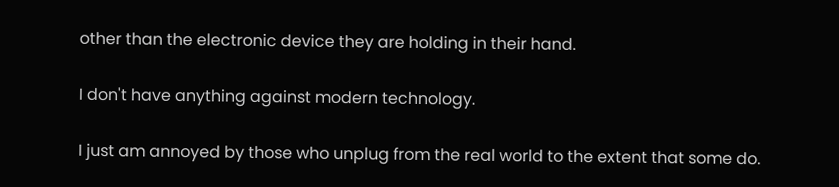other than the electronic device they are holding in their hand.

I don't have anything against modern technology.

I just am annoyed by those who unplug from the real world to the extent that some do.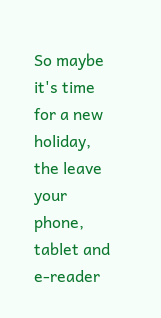So maybe it's time for a new holiday, the leave your phone, tablet and e-reader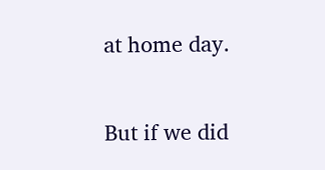at home day.

But if we did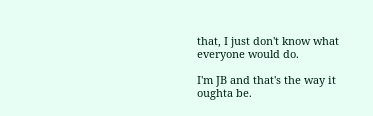that, I just don't know what everyone would do.

I'm JB and that's the way it oughta be.